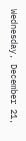Wednesday, December 21,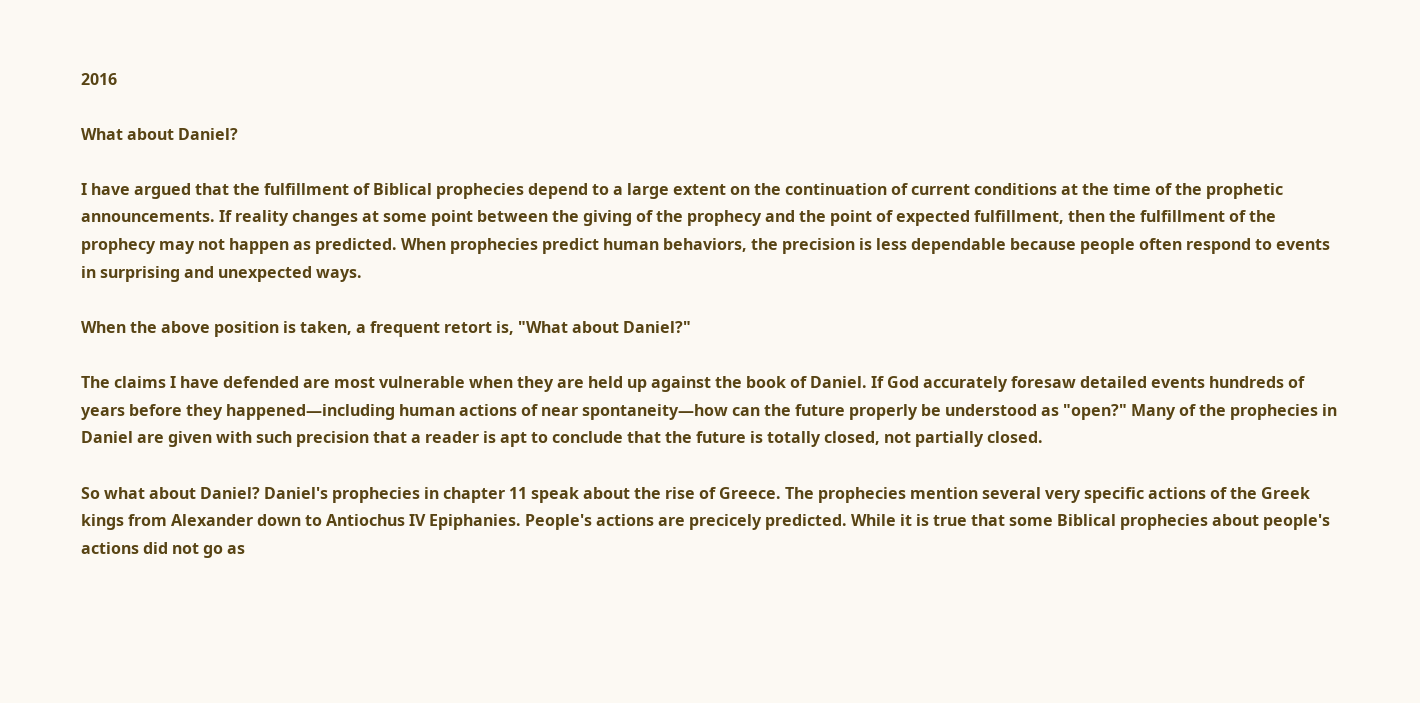2016

What about Daniel?

I have argued that the fulfillment of Biblical prophecies depend to a large extent on the continuation of current conditions at the time of the prophetic announcements. If reality changes at some point between the giving of the prophecy and the point of expected fulfillment, then the fulfillment of the prophecy may not happen as predicted. When prophecies predict human behaviors, the precision is less dependable because people often respond to events in surprising and unexpected ways.

When the above position is taken, a frequent retort is, "What about Daniel?"

The claims I have defended are most vulnerable when they are held up against the book of Daniel. If God accurately foresaw detailed events hundreds of years before they happened—including human actions of near spontaneity—how can the future properly be understood as "open?" Many of the prophecies in Daniel are given with such precision that a reader is apt to conclude that the future is totally closed, not partially closed.

So what about Daniel? Daniel's prophecies in chapter 11 speak about the rise of Greece. The prophecies mention several very specific actions of the Greek kings from Alexander down to Antiochus IV Epiphanies. People's actions are precicely predicted. While it is true that some Biblical prophecies about people's actions did not go as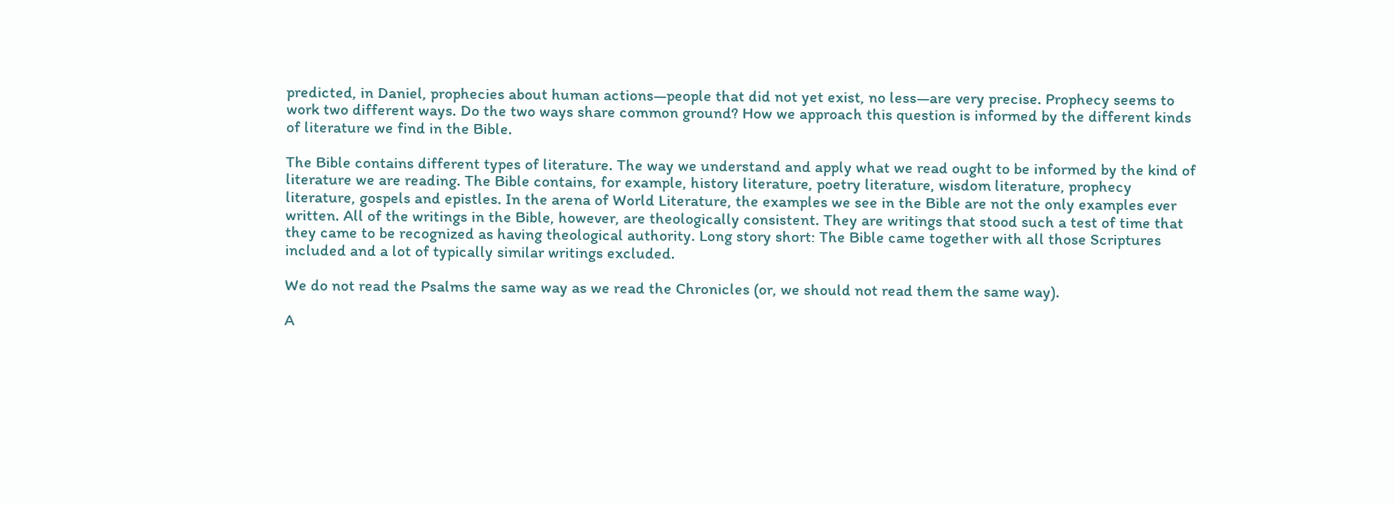predicted, in Daniel, prophecies about human actions―people that did not yet exist, no less―are very precise. Prophecy seems to work two different ways. Do the two ways share common ground? How we approach this question is informed by the different kinds of literature we find in the Bible.

The Bible contains different types of literature. The way we understand and apply what we read ought to be informed by the kind of literature we are reading. The Bible contains, for example, history literature, poetry literature, wisdom literature, prophecy literature, gospels and epistles. In the arena of World Literature, the examples we see in the Bible are not the only examples ever written. All of the writings in the Bible, however, are theologically consistent. They are writings that stood such a test of time that they came to be recognized as having theological authority. Long story short: The Bible came together with all those Scriptures included and a lot of typically similar writings excluded.

We do not read the Psalms the same way as we read the Chronicles (or, we should not read them the same way).

A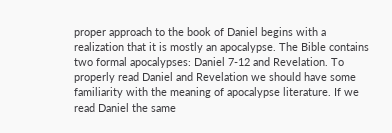proper approach to the book of Daniel begins with a realization that it is mostly an apocalypse. The Bible contains two formal apocalypses: Daniel 7-12 and Revelation. To properly read Daniel and Revelation we should have some familiarity with the meaning of apocalypse literature. If we read Daniel the same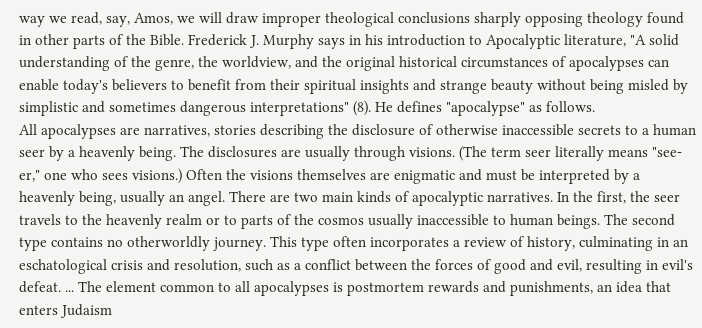way we read, say, Amos, we will draw improper theological conclusions sharply opposing theology found in other parts of the Bible. Frederick J. Murphy says in his introduction to Apocalyptic literature, "A solid understanding of the genre, the worldview, and the original historical circumstances of apocalypses can enable today's believers to benefit from their spiritual insights and strange beauty without being misled by simplistic and sometimes dangerous interpretations" (8). He defines "apocalypse" as follows.
All apocalypses are narratives, stories describing the disclosure of otherwise inaccessible secrets to a human seer by a heavenly being. The disclosures are usually through visions. (The term seer literally means "see-er," one who sees visions.) Often the visions themselves are enigmatic and must be interpreted by a heavenly being, usually an angel. There are two main kinds of apocalyptic narratives. In the first, the seer travels to the heavenly realm or to parts of the cosmos usually inaccessible to human beings. The second type contains no otherworldly journey. This type often incorporates a review of history, culminating in an eschatological crisis and resolution, such as a conflict between the forces of good and evil, resulting in evil's defeat. ... The element common to all apocalypses is postmortem rewards and punishments, an idea that enters Judaism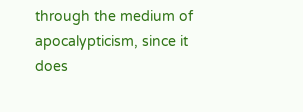through the medium of apocalypticism, since it does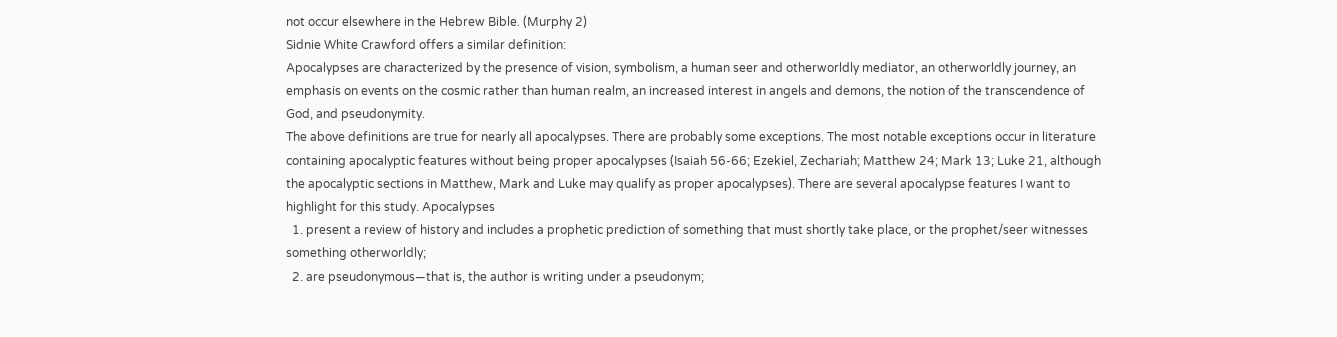not occur elsewhere in the Hebrew Bible. (Murphy 2)
Sidnie White Crawford offers a similar definition:
Apocalypses are characterized by the presence of vision, symbolism, a human seer and otherworldly mediator, an otherworldly journey, an emphasis on events on the cosmic rather than human realm, an increased interest in angels and demons, the notion of the transcendence of God, and pseudonymity.
The above definitions are true for nearly all apocalypses. There are probably some exceptions. The most notable exceptions occur in literature containing apocalyptic features without being proper apocalypses (Isaiah 56-66; Ezekiel, Zechariah; Matthew 24; Mark 13; Luke 21, although the apocalyptic sections in Matthew, Mark and Luke may qualify as proper apocalypses). There are several apocalypse features I want to highlight for this study. Apocalypses
  1. present a review of history and includes a prophetic prediction of something that must shortly take place, or the prophet/seer witnesses something otherworldly;
  2. are pseudonymous—that is, the author is writing under a pseudonym;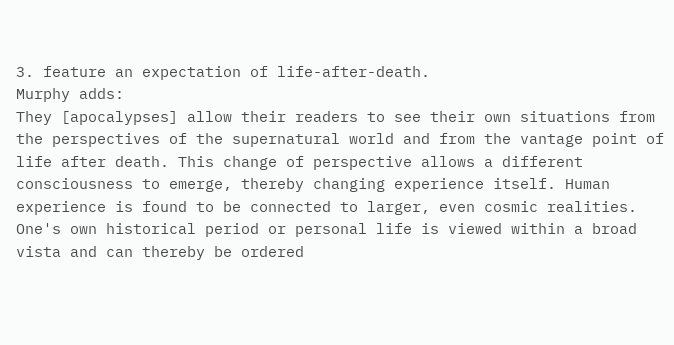3. feature an expectation of life-after-death.
Murphy adds:
They [apocalypses] allow their readers to see their own situations from the perspectives of the supernatural world and from the vantage point of life after death. This change of perspective allows a different consciousness to emerge, thereby changing experience itself. Human experience is found to be connected to larger, even cosmic realities. One's own historical period or personal life is viewed within a broad vista and can thereby be ordered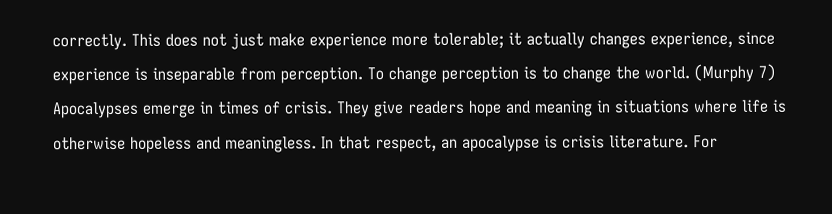correctly. This does not just make experience more tolerable; it actually changes experience, since experience is inseparable from perception. To change perception is to change the world. (Murphy 7)
Apocalypses emerge in times of crisis. They give readers hope and meaning in situations where life is otherwise hopeless and meaningless. In that respect, an apocalypse is crisis literature. For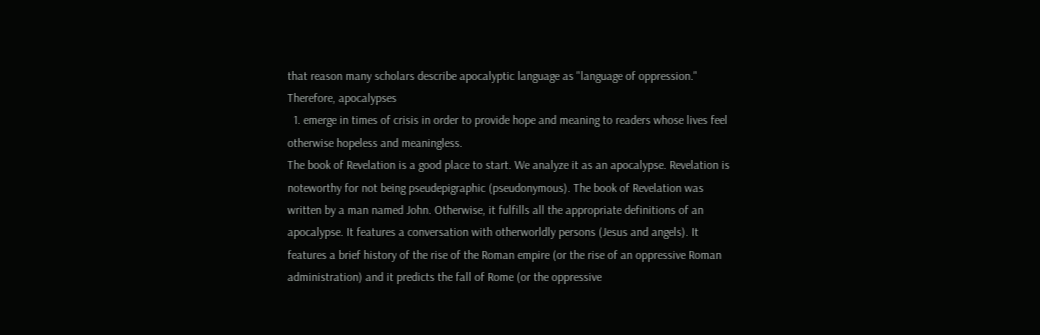that reason many scholars describe apocalyptic language as "language of oppression." Therefore, apocalypses
  1. emerge in times of crisis in order to provide hope and meaning to readers whose lives feel otherwise hopeless and meaningless.
The book of Revelation is a good place to start. We analyze it as an apocalypse. Revelation is noteworthy for not being pseudepigraphic (pseudonymous). The book of Revelation was written by a man named John. Otherwise, it fulfills all the appropriate definitions of an apocalypse. It features a conversation with otherworldly persons (Jesus and angels). It features a brief history of the rise of the Roman empire (or the rise of an oppressive Roman administration) and it predicts the fall of Rome (or the oppressive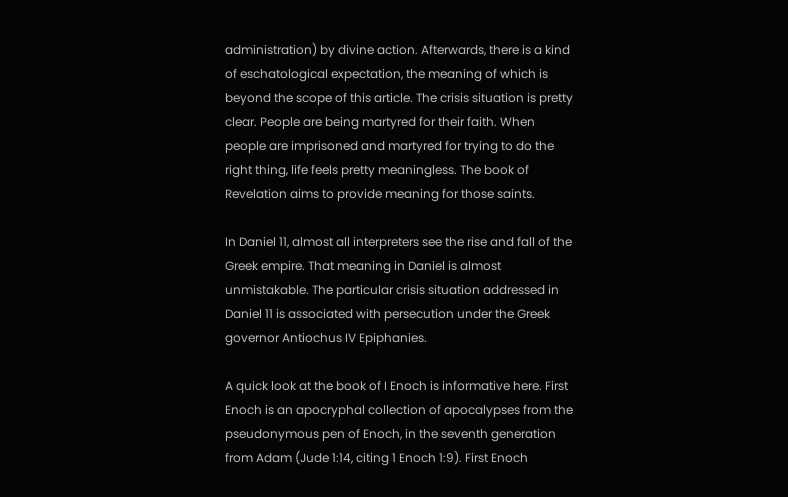administration) by divine action. Afterwards, there is a kind of eschatological expectation, the meaning of which is beyond the scope of this article. The crisis situation is pretty clear. People are being martyred for their faith. When people are imprisoned and martyred for trying to do the right thing, life feels pretty meaningless. The book of Revelation aims to provide meaning for those saints.

In Daniel 11, almost all interpreters see the rise and fall of the Greek empire. That meaning in Daniel is almost unmistakable. The particular crisis situation addressed in Daniel 11 is associated with persecution under the Greek governor Antiochus IV Epiphanies.

A quick look at the book of I Enoch is informative here. First Enoch is an apocryphal collection of apocalypses from the pseudonymous pen of Enoch, in the seventh generation from Adam (Jude 1:14, citing 1 Enoch 1:9). First Enoch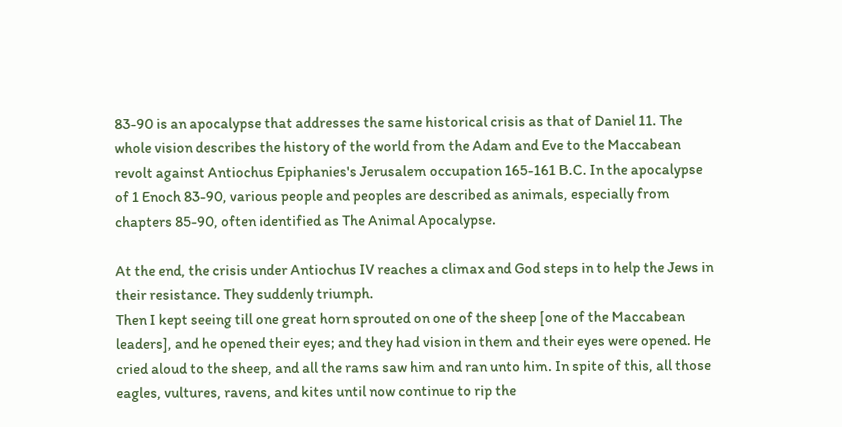83-90 is an apocalypse that addresses the same historical crisis as that of Daniel 11. The whole vision describes the history of the world from the Adam and Eve to the Maccabean revolt against Antiochus Epiphanies's Jerusalem occupation 165-161 B.C. In the apocalypse of 1 Enoch 83-90, various people and peoples are described as animals, especially from chapters 85-90, often identified as The Animal Apocalypse.

At the end, the crisis under Antiochus IV reaches a climax and God steps in to help the Jews in their resistance. They suddenly triumph.
Then I kept seeing till one great horn sprouted on one of the sheep [one of the Maccabean leaders], and he opened their eyes; and they had vision in them and their eyes were opened. He cried aloud to the sheep, and all the rams saw him and ran unto him. In spite of this, all those eagles, vultures, ravens, and kites until now continue to rip the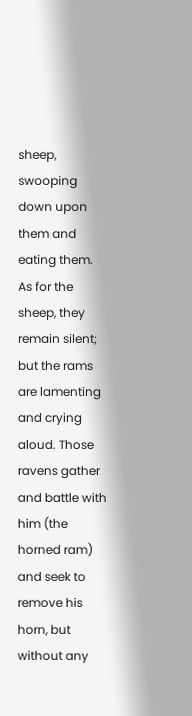sheep, swooping down upon them and eating them. As for the sheep, they remain silent; but the rams are lamenting and crying aloud. Those ravens gather and battle with him (the horned ram) and seek to remove his horn, but without any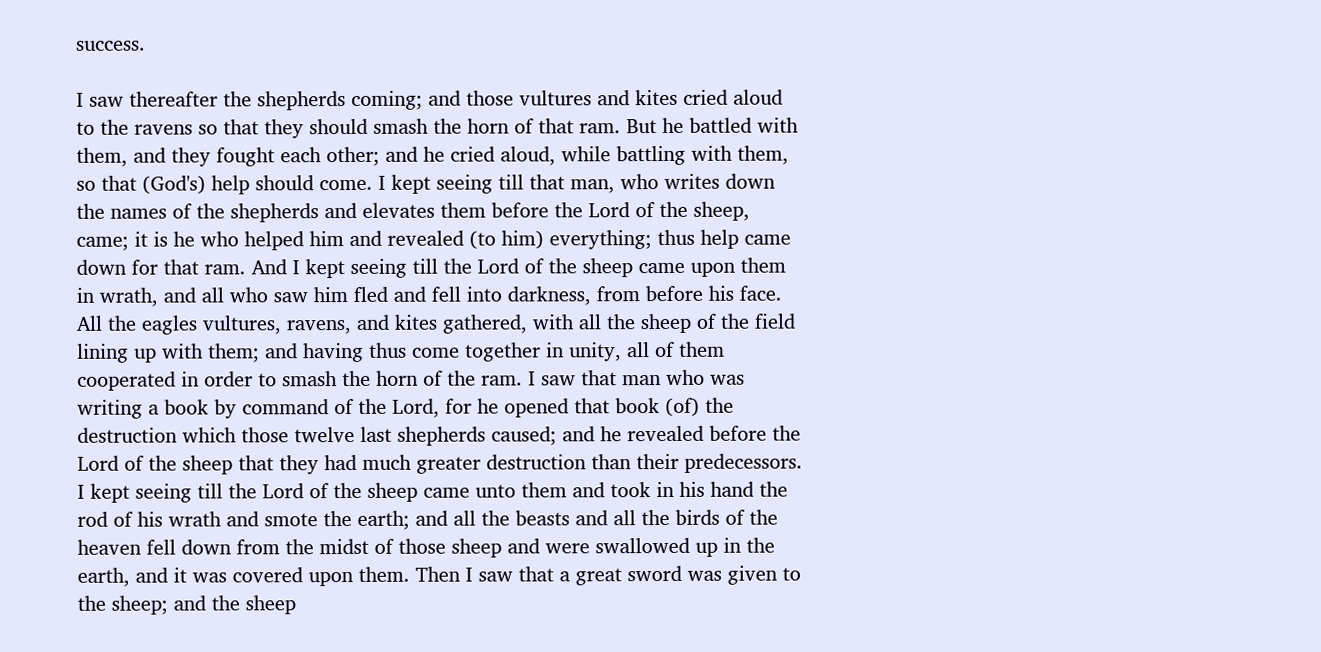success.

I saw thereafter the shepherds coming; and those vultures and kites cried aloud to the ravens so that they should smash the horn of that ram. But he battled with them, and they fought each other; and he cried aloud, while battling with them, so that (God's) help should come. I kept seeing till that man, who writes down the names of the shepherds and elevates them before the Lord of the sheep, came; it is he who helped him and revealed (to him) everything; thus help came down for that ram. And I kept seeing till the Lord of the sheep came upon them in wrath, and all who saw him fled and fell into darkness, from before his face. All the eagles vultures, ravens, and kites gathered, with all the sheep of the field lining up with them; and having thus come together in unity, all of them cooperated in order to smash the horn of the ram. I saw that man who was writing a book by command of the Lord, for he opened that book (of) the destruction which those twelve last shepherds caused; and he revealed before the Lord of the sheep that they had much greater destruction than their predecessors. I kept seeing till the Lord of the sheep came unto them and took in his hand the rod of his wrath and smote the earth; and all the beasts and all the birds of the heaven fell down from the midst of those sheep and were swallowed up in the earth, and it was covered upon them. Then I saw that a great sword was given to the sheep; and the sheep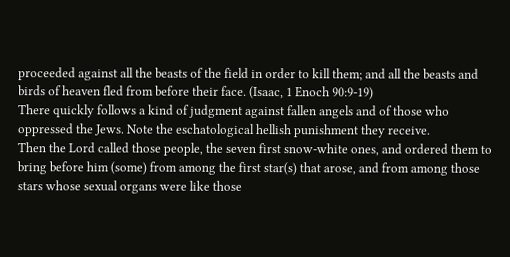proceeded against all the beasts of the field in order to kill them; and all the beasts and birds of heaven fled from before their face. (Isaac, 1 Enoch 90:9-19)
There quickly follows a kind of judgment against fallen angels and of those who oppressed the Jews. Note the eschatological hellish punishment they receive.
Then the Lord called those people, the seven first snow-white ones, and ordered them to bring before him (some) from among the first star(s) that arose, and from among those stars whose sexual organs were like those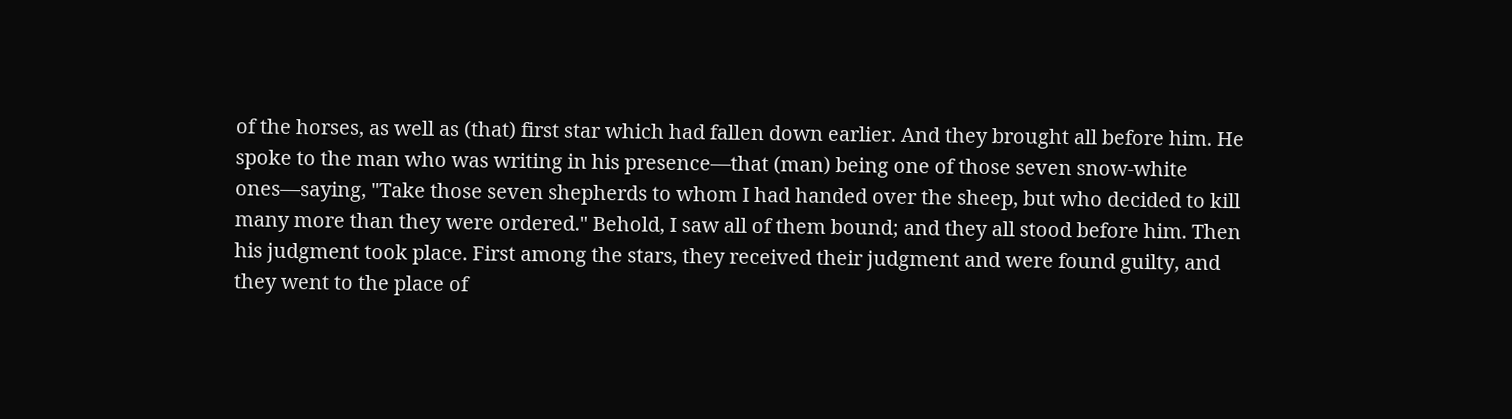of the horses, as well as (that) first star which had fallen down earlier. And they brought all before him. He spoke to the man who was writing in his presence―that (man) being one of those seven snow-white ones―saying, "Take those seven shepherds to whom I had handed over the sheep, but who decided to kill many more than they were ordered." Behold, I saw all of them bound; and they all stood before him. Then his judgment took place. First among the stars, they received their judgment and were found guilty, and they went to the place of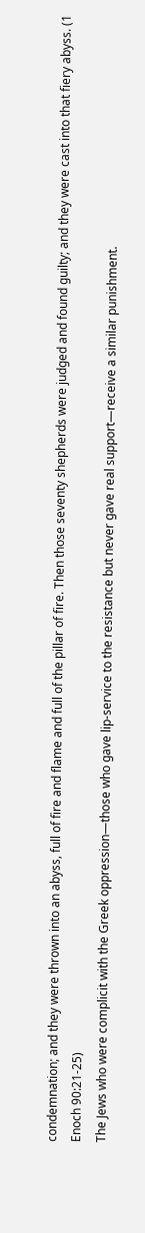condemnation; and they were thrown into an abyss, full of fire and flame and full of the pillar of fire. Then those seventy shepherds were judged and found guilty; and they were cast into that fiery abyss. (1 Enoch 90:21-25)
The Jews who were complicit with the Greek oppression―those who gave lip-service to the resistance but never gave real support―receive a similar punishment.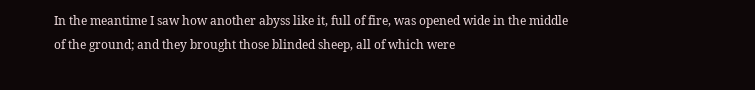In the meantime I saw how another abyss like it, full of fire, was opened wide in the middle of the ground; and they brought those blinded sheep, all of which were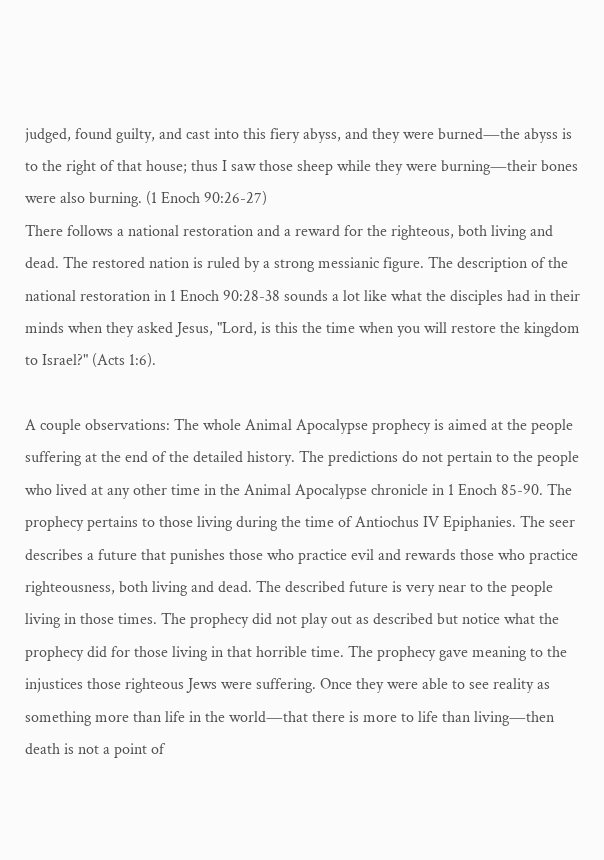judged, found guilty, and cast into this fiery abyss, and they were burned―the abyss is to the right of that house; thus I saw those sheep while they were burning―their bones were also burning. (1 Enoch 90:26-27)
There follows a national restoration and a reward for the righteous, both living and dead. The restored nation is ruled by a strong messianic figure. The description of the national restoration in 1 Enoch 90:28-38 sounds a lot like what the disciples had in their minds when they asked Jesus, "Lord, is this the time when you will restore the kingdom to Israel?" (Acts 1:6).

A couple observations: The whole Animal Apocalypse prophecy is aimed at the people suffering at the end of the detailed history. The predictions do not pertain to the people who lived at any other time in the Animal Apocalypse chronicle in 1 Enoch 85-90. The prophecy pertains to those living during the time of Antiochus IV Epiphanies. The seer describes a future that punishes those who practice evil and rewards those who practice righteousness, both living and dead. The described future is very near to the people living in those times. The prophecy did not play out as described but notice what the prophecy did for those living in that horrible time. The prophecy gave meaning to the injustices those righteous Jews were suffering. Once they were able to see reality as something more than life in the world―that there is more to life than living―then death is not a point of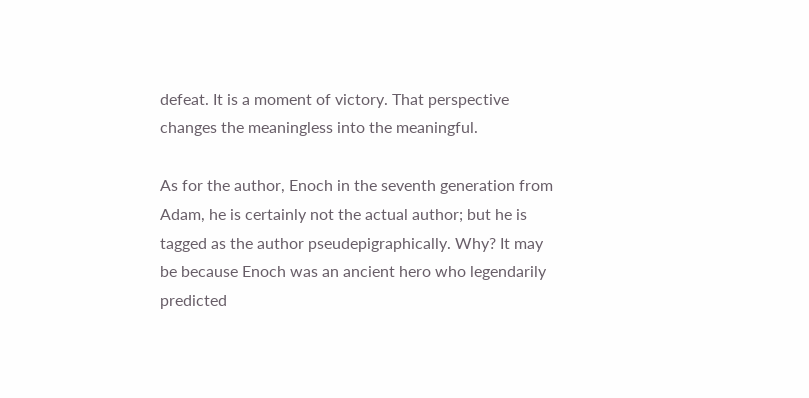defeat. It is a moment of victory. That perspective changes the meaningless into the meaningful.

As for the author, Enoch in the seventh generation from Adam, he is certainly not the actual author; but he is tagged as the author pseudepigraphically. Why? It may be because Enoch was an ancient hero who legendarily predicted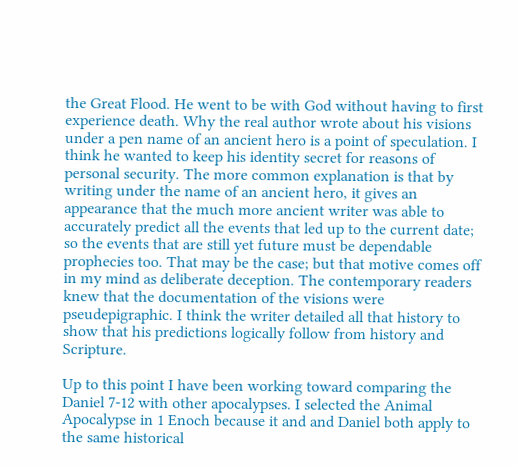the Great Flood. He went to be with God without having to first experience death. Why the real author wrote about his visions under a pen name of an ancient hero is a point of speculation. I think he wanted to keep his identity secret for reasons of personal security. The more common explanation is that by writing under the name of an ancient hero, it gives an appearance that the much more ancient writer was able to accurately predict all the events that led up to the current date; so the events that are still yet future must be dependable prophecies too. That may be the case; but that motive comes off in my mind as deliberate deception. The contemporary readers knew that the documentation of the visions were pseudepigraphic. I think the writer detailed all that history to show that his predictions logically follow from history and Scripture.

Up to this point I have been working toward comparing the Daniel 7-12 with other apocalypses. I selected the Animal Apocalypse in 1 Enoch because it and and Daniel both apply to the same historical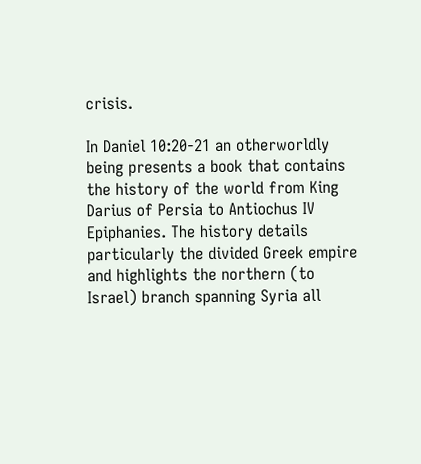crisis.

In Daniel 10:20-21 an otherworldly being presents a book that contains the history of the world from King Darius of Persia to Antiochus IV Epiphanies. The history details particularly the divided Greek empire and highlights the northern (to Israel) branch spanning Syria all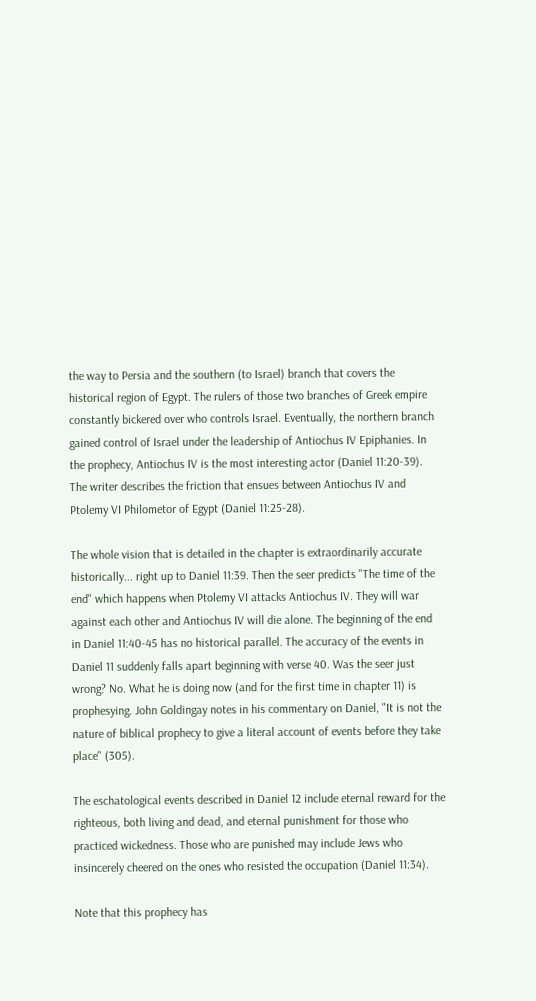the way to Persia and the southern (to Israel) branch that covers the historical region of Egypt. The rulers of those two branches of Greek empire constantly bickered over who controls Israel. Eventually, the northern branch gained control of Israel under the leadership of Antiochus IV Epiphanies. In the prophecy, Antiochus IV is the most interesting actor (Daniel 11:20-39). The writer describes the friction that ensues between Antiochus IV and Ptolemy VI Philometor of Egypt (Daniel 11:25-28).

The whole vision that is detailed in the chapter is extraordinarily accurate historically... right up to Daniel 11:39. Then the seer predicts "The time of the end" which happens when Ptolemy VI attacks Antiochus IV. They will war against each other and Antiochus IV will die alone. The beginning of the end in Daniel 11:40-45 has no historical parallel. The accuracy of the events in Daniel 11 suddenly falls apart beginning with verse 40. Was the seer just wrong? No. What he is doing now (and for the first time in chapter 11) is prophesying. John Goldingay notes in his commentary on Daniel, "It is not the nature of biblical prophecy to give a literal account of events before they take place" (305).

The eschatological events described in Daniel 12 include eternal reward for the righteous, both living and dead, and eternal punishment for those who practiced wickedness. Those who are punished may include Jews who insincerely cheered on the ones who resisted the occupation (Daniel 11:34).

Note that this prophecy has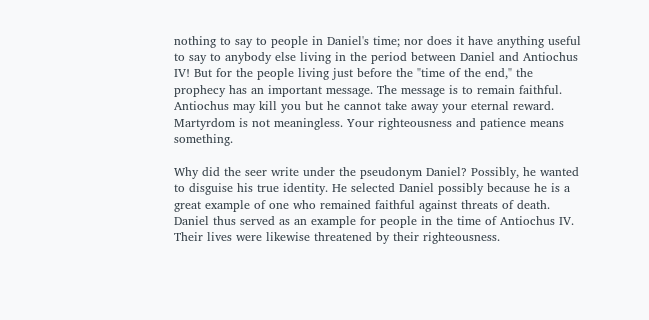nothing to say to people in Daniel's time; nor does it have anything useful to say to anybody else living in the period between Daniel and Antiochus IV! But for the people living just before the "time of the end," the prophecy has an important message. The message is to remain faithful. Antiochus may kill you but he cannot take away your eternal reward. Martyrdom is not meaningless. Your righteousness and patience means something.

Why did the seer write under the pseudonym Daniel? Possibly, he wanted to disguise his true identity. He selected Daniel possibly because he is a great example of one who remained faithful against threats of death. Daniel thus served as an example for people in the time of Antiochus IV. Their lives were likewise threatened by their righteousness.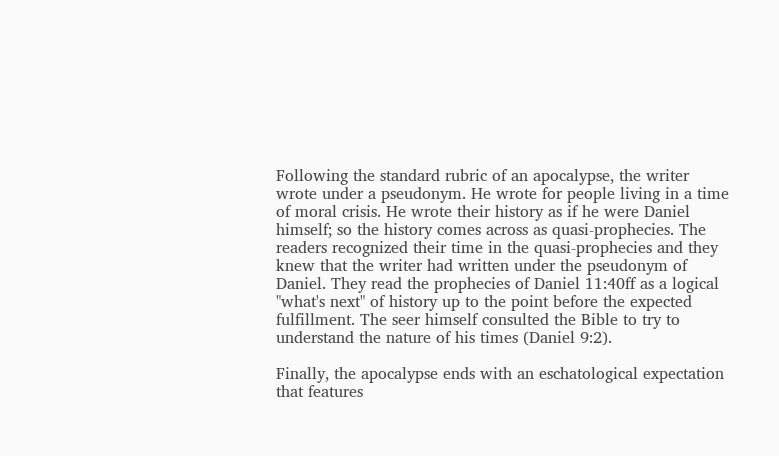Following the standard rubric of an apocalypse, the writer wrote under a pseudonym. He wrote for people living in a time of moral crisis. He wrote their history as if he were Daniel himself; so the history comes across as quasi-prophecies. The readers recognized their time in the quasi-prophecies and they knew that the writer had written under the pseudonym of Daniel. They read the prophecies of Daniel 11:40ff as a logical "what's next" of history up to the point before the expected fulfillment. The seer himself consulted the Bible to try to understand the nature of his times (Daniel 9:2).

Finally, the apocalypse ends with an eschatological expectation that features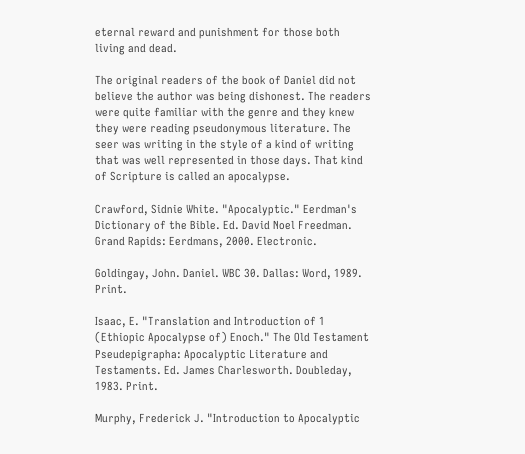eternal reward and punishment for those both living and dead.

The original readers of the book of Daniel did not believe the author was being dishonest. The readers were quite familiar with the genre and they knew they were reading pseudonymous literature. The seer was writing in the style of a kind of writing that was well represented in those days. That kind of Scripture is called an apocalypse.

Crawford, Sidnie White. "Apocalyptic." Eerdman's Dictionary of the Bible. Ed. David Noel Freedman. Grand Rapids: Eerdmans, 2000. Electronic.

Goldingay, John. Daniel. WBC 30. Dallas: Word, 1989. Print.

Isaac, E. "Translation and Introduction of 1 (Ethiopic Apocalypse of) Enoch." The Old Testament Pseudepigrapha: Apocalyptic Literature and Testaments. Ed. James Charlesworth. Doubleday, 1983. Print.

Murphy, Frederick J. "Introduction to Apocalyptic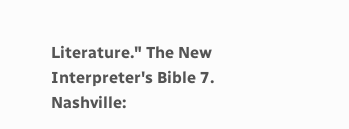Literature." The New Interpreter's Bible 7. Nashville: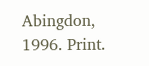Abingdon, 1996. Print.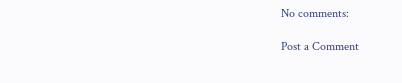No comments:

Post a Comment